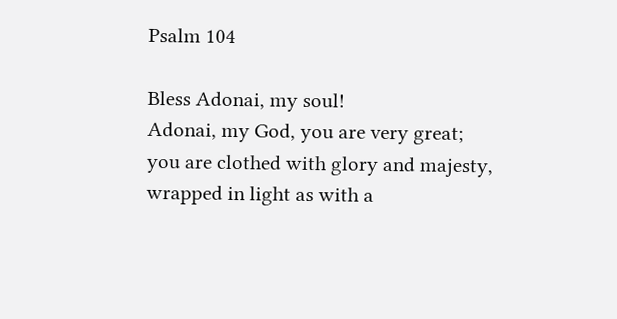Psalm 104

Bless Adonai, my soul!
Adonai, my God, you are very great;
you are clothed with glory and majesty,
wrapped in light as with a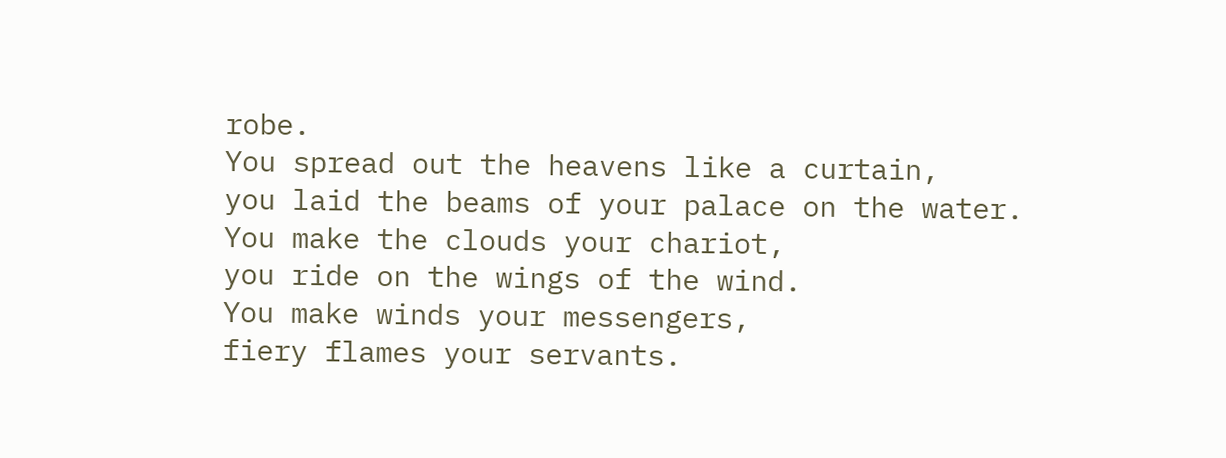robe.
You spread out the heavens like a curtain,
you laid the beams of your palace on the water.
You make the clouds your chariot,
you ride on the wings of the wind.
You make winds your messengers,
fiery flames your servants.